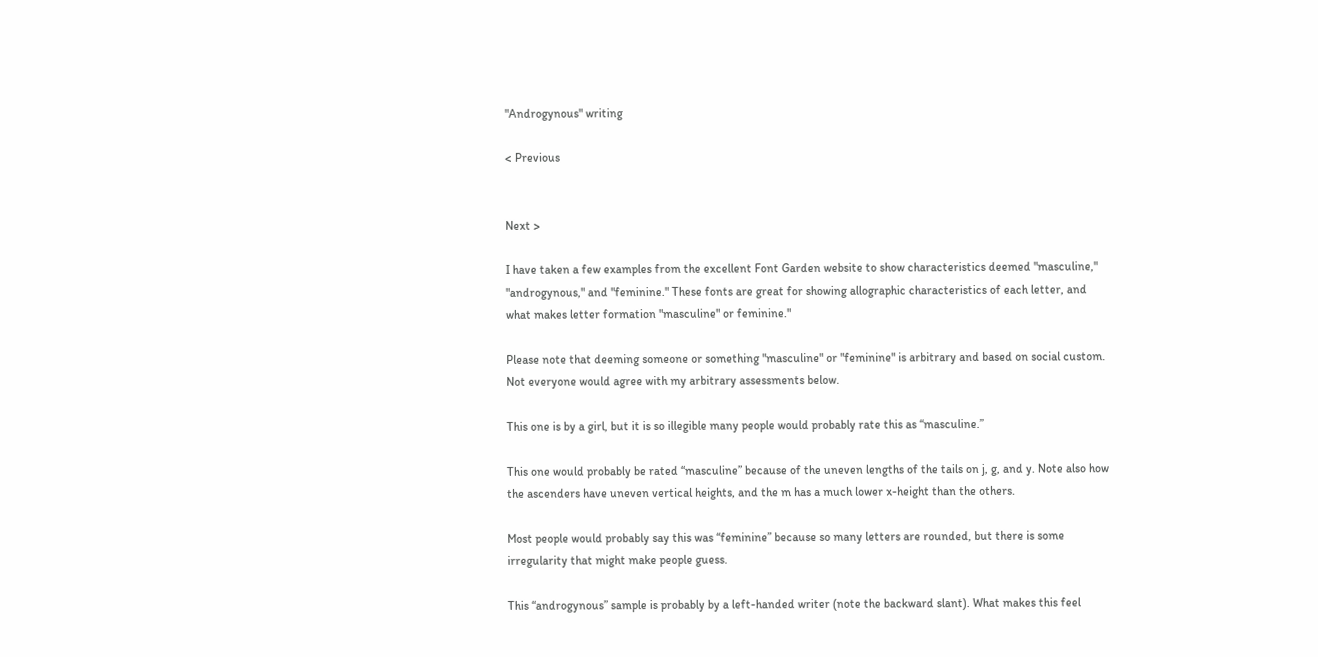"Androgynous" writing

< Previous


Next >

I have taken a few examples from the excellent Font Garden website to show characteristics deemed "masculine," "androgynous," and "feminine." These fonts are great for showing allographic characteristics of each letter, and what makes letter formation "masculine" or feminine."

Please note that deeming someone or something "masculine" or "feminine" is arbitrary and based on social custom. Not everyone would agree with my arbitrary assessments below.

This one is by a girl, but it is so illegible many people would probably rate this as “masculine.”

This one would probably be rated “masculine” because of the uneven lengths of the tails on j, g, and y. Note also how the ascenders have uneven vertical heights, and the m has a much lower x-height than the others.

Most people would probably say this was “feminine” because so many letters are rounded, but there is some irregularity that might make people guess.

This “androgynous” sample is probably by a left-handed writer (note the backward slant). What makes this feel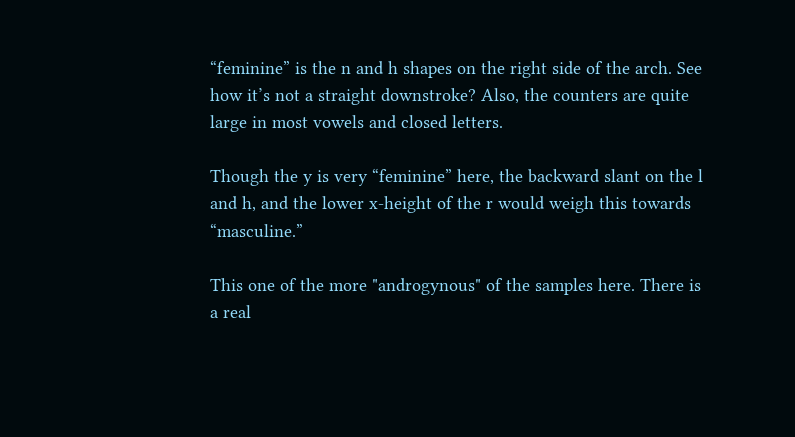“feminine” is the n and h shapes on the right side of the arch. See how it’s not a straight downstroke? Also, the counters are quite large in most vowels and closed letters.

Though the y is very “feminine” here, the backward slant on the l and h, and the lower x-height of the r would weigh this towards “masculine.”

This one of the more "androgynous" of the samples here. There is a real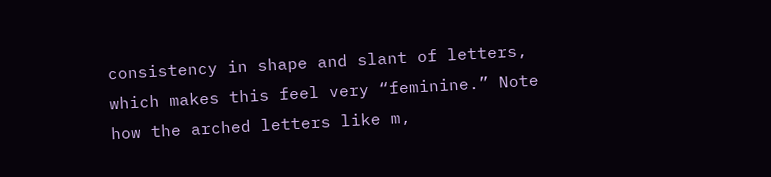consistency in shape and slant of letters, which makes this feel very “feminine.” Note how the arched letters like m,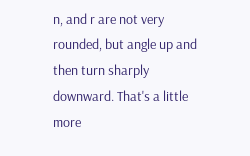n, and r are not very rounded, but angle up and then turn sharply downward. That's a little more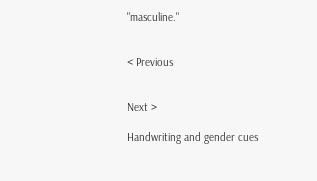"masculine."


< Previous


Next >

Handwriting and gender cues